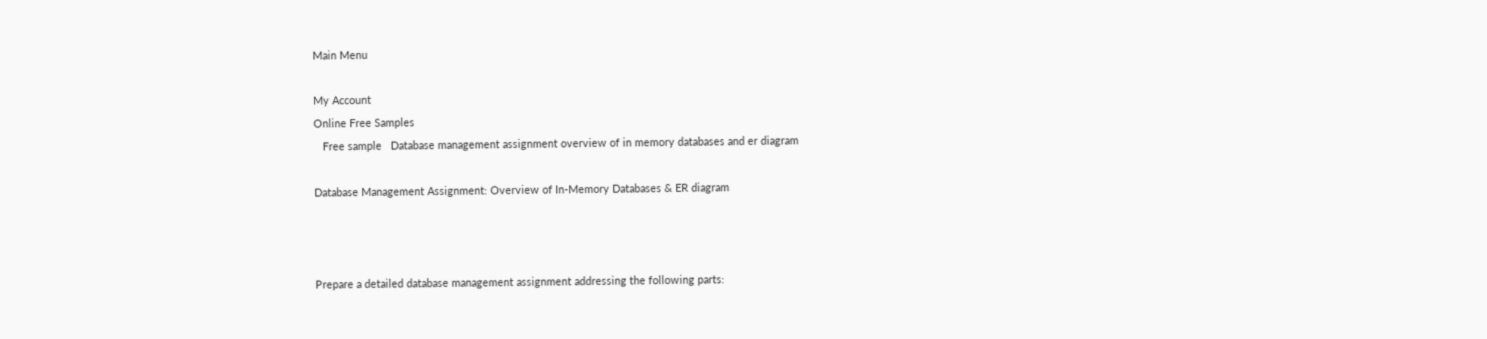Main Menu

My Account
Online Free Samples
   Free sample   Database management assignment overview of in memory databases and er diagram

Database Management Assignment: Overview of In-Memory Databases & ER diagram



Prepare a detailed database management assignment addressing the following parts: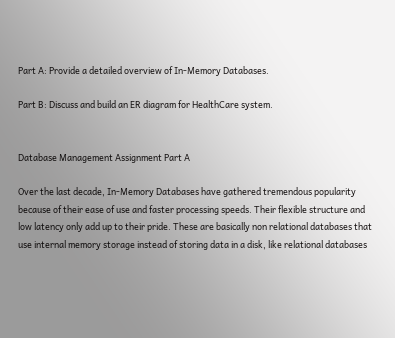Part A: Provide a detailed overview of In-Memory Databases.

Part B: Discuss and build an ER diagram for HealthCare system.


Database Management Assignment Part A

Over the last decade, In-Memory Databases have gathered tremendous popularity because of their ease of use and faster processing speeds. Their flexible structure and low latency only add up to their pride. These are basically non relational databases that use internal memory storage instead of storing data in a disk, like relational databases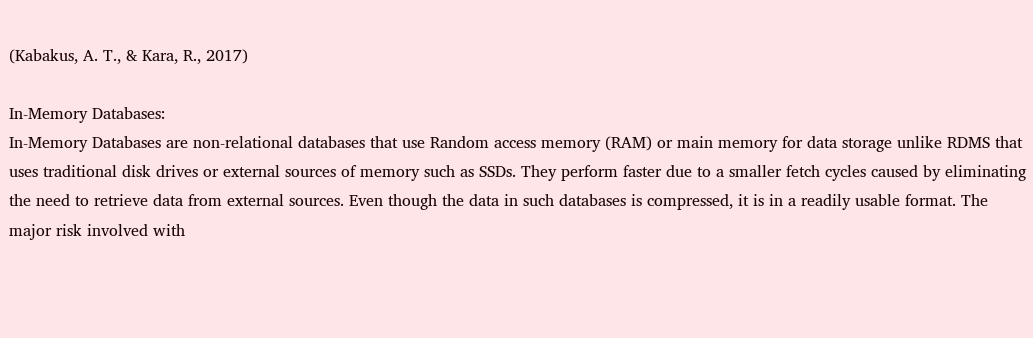(Kabakus, A. T., & Kara, R., 2017)

In-Memory Databases:
In-Memory Databases are non-relational databases that use Random access memory (RAM) or main memory for data storage unlike RDMS that uses traditional disk drives or external sources of memory such as SSDs. They perform faster due to a smaller fetch cycles caused by eliminating the need to retrieve data from external sources. Even though the data in such databases is compressed, it is in a readily usable format. The major risk involved with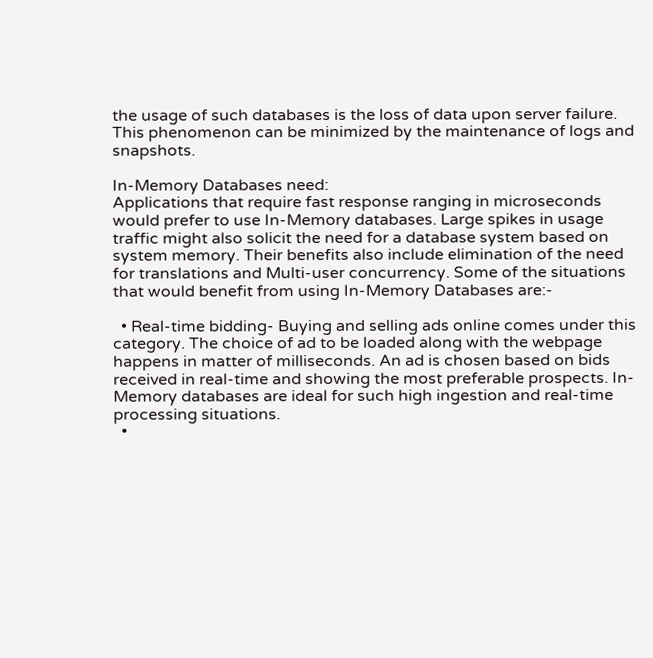the usage of such databases is the loss of data upon server failure. This phenomenon can be minimized by the maintenance of logs and snapshots.

In-Memory Databases need:
Applications that require fast response ranging in microseconds would prefer to use In-Memory databases. Large spikes in usage traffic might also solicit the need for a database system based on system memory. Their benefits also include elimination of the need for translations and Multi-user concurrency. Some of the situations that would benefit from using In-Memory Databases are:-

  • Real-time bidding- Buying and selling ads online comes under this category. The choice of ad to be loaded along with the webpage happens in matter of milliseconds. An ad is chosen based on bids received in real-time and showing the most preferable prospects. In-Memory databases are ideal for such high ingestion and real-time processing situations.
  •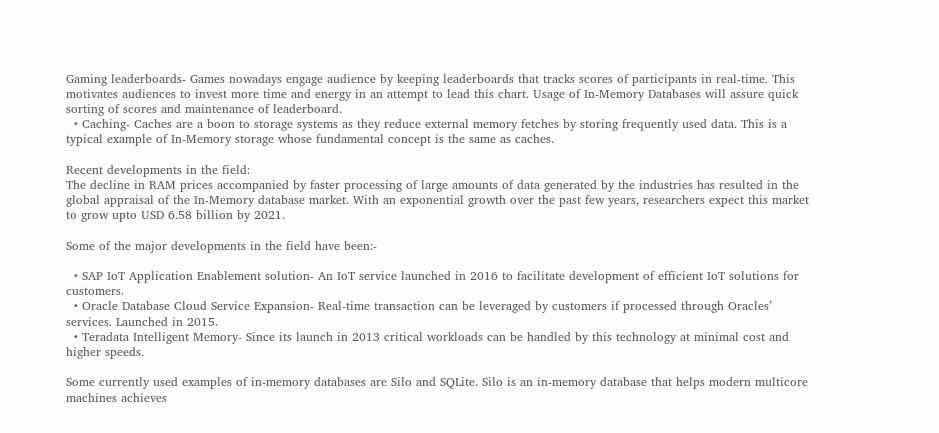Gaming leaderboards- Games nowadays engage audience by keeping leaderboards that tracks scores of participants in real-time. This motivates audiences to invest more time and energy in an attempt to lead this chart. Usage of In-Memory Databases will assure quick sorting of scores and maintenance of leaderboard.
  • Caching- Caches are a boon to storage systems as they reduce external memory fetches by storing frequently used data. This is a typical example of In-Memory storage whose fundamental concept is the same as caches.

Recent developments in the field:
The decline in RAM prices accompanied by faster processing of large amounts of data generated by the industries has resulted in the global appraisal of the In-Memory database market. With an exponential growth over the past few years, researchers expect this market to grow upto USD 6.58 billion by 2021.

Some of the major developments in the field have been:-

  • SAP IoT Application Enablement solution- An IoT service launched in 2016 to facilitate development of efficient IoT solutions for customers.
  • Oracle Database Cloud Service Expansion- Real-time transaction can be leveraged by customers if processed through Oracles’ services. Launched in 2015.
  • Teradata Intelligent Memory- Since its launch in 2013 critical workloads can be handled by this technology at minimal cost and higher speeds.

Some currently used examples of in-memory databases are Silo and SQLite. Silo is an in-memory database that helps modern multicore machines achieves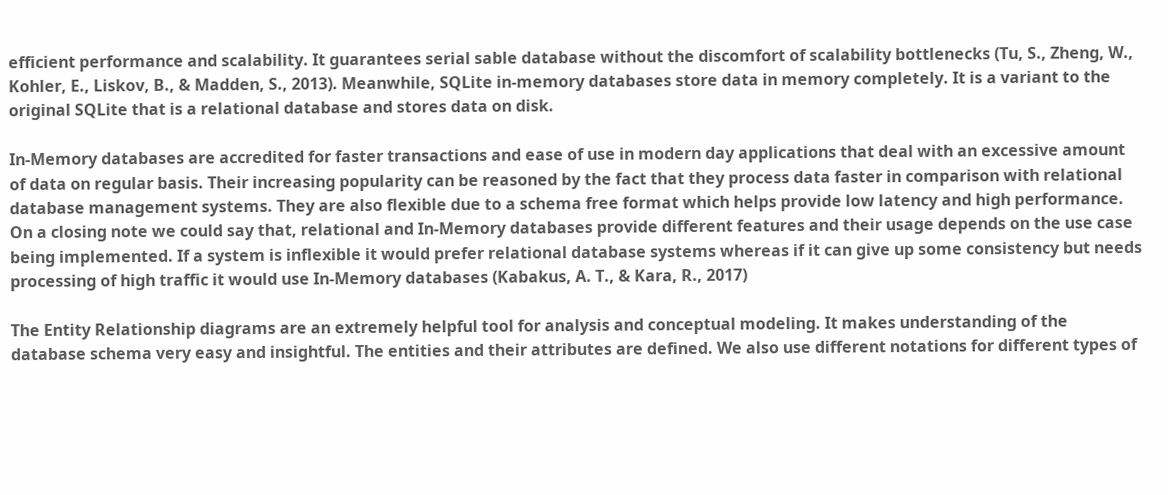efficient performance and scalability. It guarantees serial sable database without the discomfort of scalability bottlenecks (Tu, S., Zheng, W., Kohler, E., Liskov, B., & Madden, S., 2013). Meanwhile, SQLite in-memory databases store data in memory completely. It is a variant to the original SQLite that is a relational database and stores data on disk.

In-Memory databases are accredited for faster transactions and ease of use in modern day applications that deal with an excessive amount of data on regular basis. Their increasing popularity can be reasoned by the fact that they process data faster in comparison with relational database management systems. They are also flexible due to a schema free format which helps provide low latency and high performance. On a closing note we could say that, relational and In-Memory databases provide different features and their usage depends on the use case being implemented. If a system is inflexible it would prefer relational database systems whereas if it can give up some consistency but needs processing of high traffic it would use In-Memory databases (Kabakus, A. T., & Kara, R., 2017)

The Entity Relationship diagrams are an extremely helpful tool for analysis and conceptual modeling. It makes understanding of the database schema very easy and insightful. The entities and their attributes are defined. We also use different notations for different types of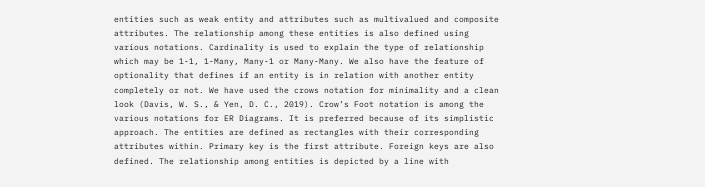entities such as weak entity and attributes such as multivalued and composite attributes. The relationship among these entities is also defined using various notations. Cardinality is used to explain the type of relationship which may be 1-1, 1-Many, Many-1 or Many-Many. We also have the feature of optionality that defines if an entity is in relation with another entity completely or not. We have used the crows notation for minimality and a clean look (Davis, W. S., & Yen, D. C., 2019). Crow’s Foot notation is among the various notations for ER Diagrams. It is preferred because of its simplistic approach. The entities are defined as rectangles with their corresponding attributes within. Primary key is the first attribute. Foreign keys are also defined. The relationship among entities is depicted by a line with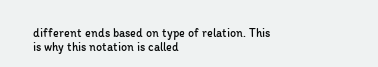different ends based on type of relation. This is why this notation is called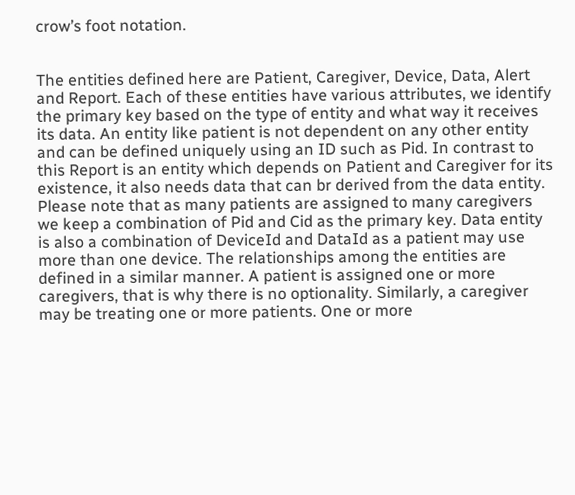crow’s foot notation.


The entities defined here are Patient, Caregiver, Device, Data, Alert and Report. Each of these entities have various attributes, we identify the primary key based on the type of entity and what way it receives its data. An entity like patient is not dependent on any other entity and can be defined uniquely using an ID such as Pid. In contrast to this Report is an entity which depends on Patient and Caregiver for its existence, it also needs data that can br derived from the data entity. Please note that as many patients are assigned to many caregivers we keep a combination of Pid and Cid as the primary key. Data entity is also a combination of DeviceId and DataId as a patient may use more than one device. The relationships among the entities are defined in a similar manner. A patient is assigned one or more caregivers, that is why there is no optionality. Similarly, a caregiver may be treating one or more patients. One or more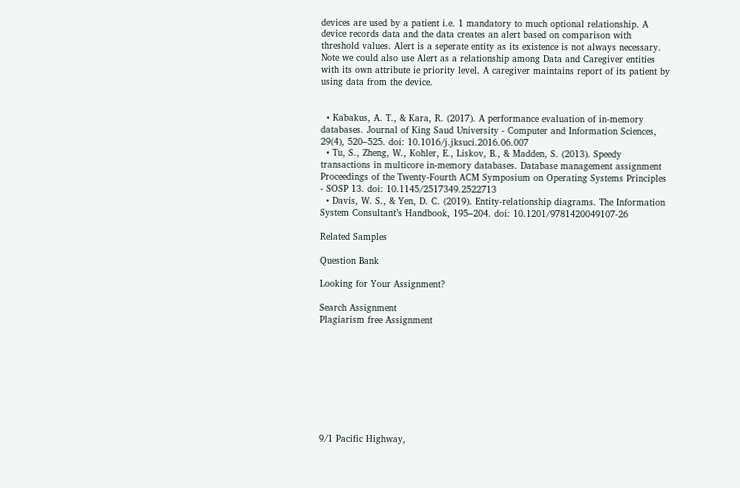devices are used by a patient i.e. 1 mandatory to much optional relationship. A device records data and the data creates an alert based on comparison with threshold values. Alert is a seperate entity as its existence is not always necessary. Note we could also use Alert as a relationship among Data and Caregiver entities with its own attribute ie priority level. A caregiver maintains report of its patient by using data from the device.


  • Kabakus, A. T., & Kara, R. (2017). A performance evaluation of in-memory databases. Journal of King Saud University - Computer and Information Sciences, 29(4), 520–525. doi: 10.1016/j.jksuci.2016.06.007
  • Tu, S., Zheng, W., Kohler, E., Liskov, B., & Madden, S. (2013). Speedy transactions in multicore in-memory databases. Database management assignment Proceedings of the Twenty-Fourth ACM Symposium on Operating Systems Principles - SOSP 13. doi: 10.1145/2517349.2522713
  • Davis, W. S., & Yen, D. C. (2019). Entity-relationship diagrams. The Information System Consultant’s Handbook, 195–204. doi: 10.1201/9781420049107-26

Related Samples

Question Bank

Looking for Your Assignment?

Search Assignment
Plagiarism free Assignment









9/1 Pacific Highway,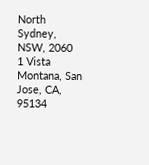North Sydney, NSW, 2060
1 Vista Montana, San Jose, CA, 95134